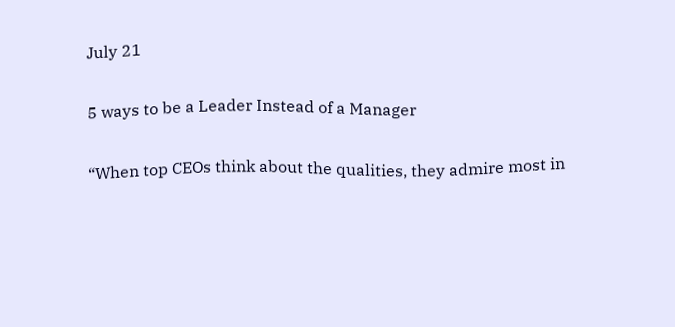July 21

5 ways to be a Leader Instead of a Manager

“When top CEOs think about the qualities, they admire most in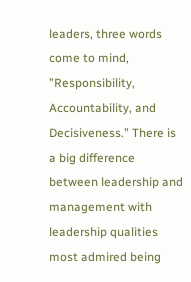leaders, three words come to mind, ”Responsibility, Accountability, and Decisiveness.” There is a big difference between leadership and management with leadership qualities most admired being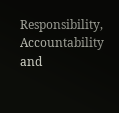Responsibility, Accountability and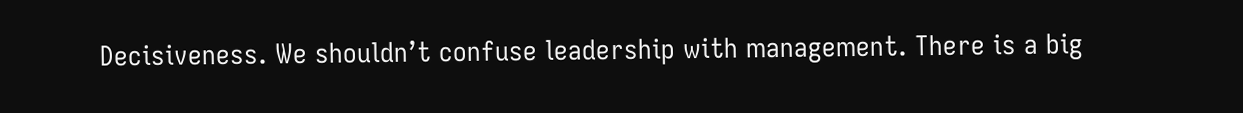Decisiveness. We shouldn’t confuse leadership with management. There is a big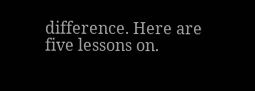difference. Here are five lessons on.